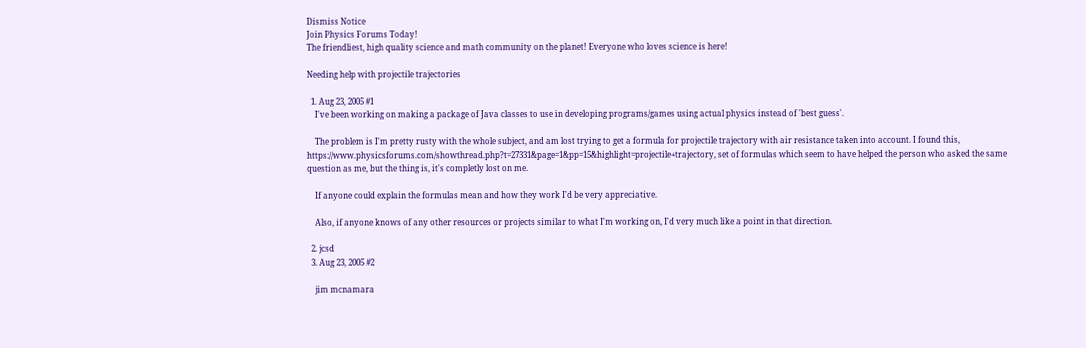Dismiss Notice
Join Physics Forums Today!
The friendliest, high quality science and math community on the planet! Everyone who loves science is here!

Needing help with projectile trajectories

  1. Aug 23, 2005 #1
    I've been working on making a package of Java classes to use in developing programs/games using actual physics instead of 'best guess'.

    The problem is I'm pretty rusty with the whole subject, and am lost trying to get a formula for projectile trajectory with air resistance taken into account. I found this, https://www.physicsforums.com/showthread.php?t=27331&page=1&pp=15&highlight=projectile+trajectory, set of formulas which seem to have helped the person who asked the same question as me, but the thing is, it's completly lost on me.

    If anyone could explain the formulas mean and how they work I'd be very appreciative.

    Also, if anyone knows of any other resources or projects similar to what I'm working on, I'd very much like a point in that direction.

  2. jcsd
  3. Aug 23, 2005 #2

    jim mcnamara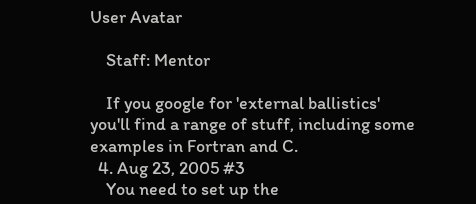User Avatar

    Staff: Mentor

    If you google for 'external ballistics' you'll find a range of stuff, including some examples in Fortran and C.
  4. Aug 23, 2005 #3
    You need to set up the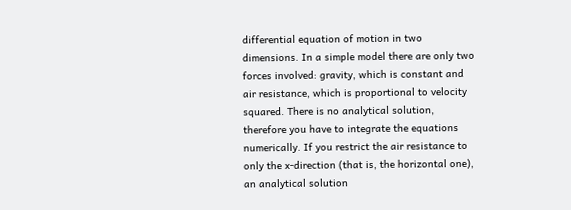differential equation of motion in two dimensions. In a simple model there are only two forces involved: gravity, which is constant and air resistance, which is proportional to velocity squared. There is no analytical solution, therefore you have to integrate the equations numerically. If you restrict the air resistance to only the x-direction (that is, the horizontal one), an analytical solution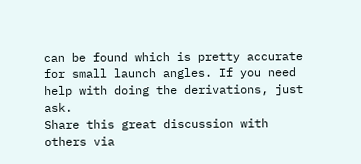can be found which is pretty accurate for small launch angles. If you need help with doing the derivations, just ask.
Share this great discussion with others via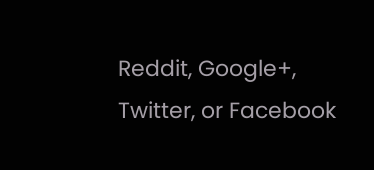Reddit, Google+, Twitter, or Facebook